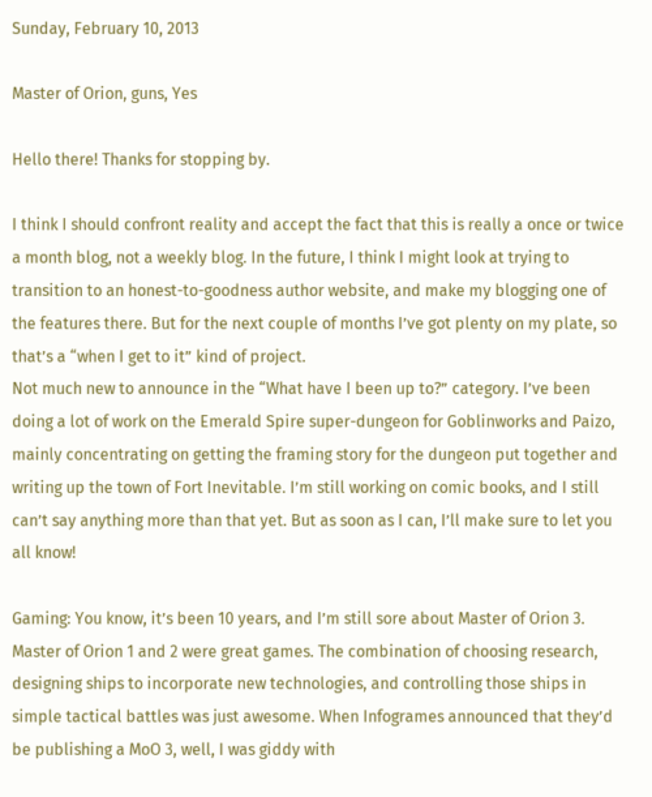Sunday, February 10, 2013

Master of Orion, guns, Yes

Hello there! Thanks for stopping by.

I think I should confront reality and accept the fact that this is really a once or twice a month blog, not a weekly blog. In the future, I think I might look at trying to transition to an honest-to-goodness author website, and make my blogging one of the features there. But for the next couple of months I’ve got plenty on my plate, so that’s a “when I get to it” kind of project.
Not much new to announce in the “What have I been up to?” category. I’ve been doing a lot of work on the Emerald Spire super-dungeon for Goblinworks and Paizo, mainly concentrating on getting the framing story for the dungeon put together and writing up the town of Fort Inevitable. I’m still working on comic books, and I still can’t say anything more than that yet. But as soon as I can, I’ll make sure to let you all know!

Gaming: You know, it’s been 10 years, and I’m still sore about Master of Orion 3.
Master of Orion 1 and 2 were great games. The combination of choosing research, designing ships to incorporate new technologies, and controlling those ships in simple tactical battles was just awesome. When Infogrames announced that they’d be publishing a MoO 3, well, I was giddy with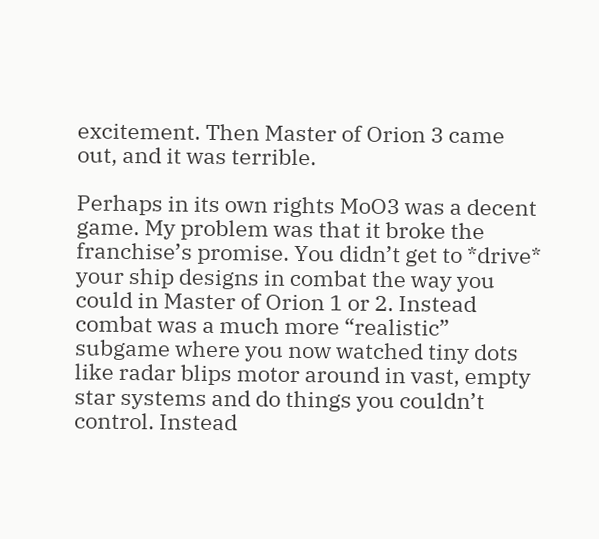excitement. Then Master of Orion 3 came out, and it was terrible.

Perhaps in its own rights MoO3 was a decent game. My problem was that it broke the franchise’s promise. You didn’t get to *drive* your ship designs in combat the way you could in Master of Orion 1 or 2. Instead combat was a much more “realistic” subgame where you now watched tiny dots like radar blips motor around in vast, empty star systems and do things you couldn’t control. Instead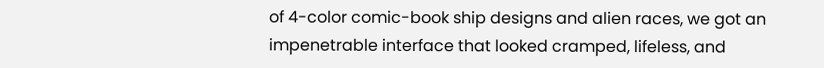of 4-color comic-book ship designs and alien races, we got an impenetrable interface that looked cramped, lifeless, and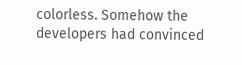colorless. Somehow the developers had convinced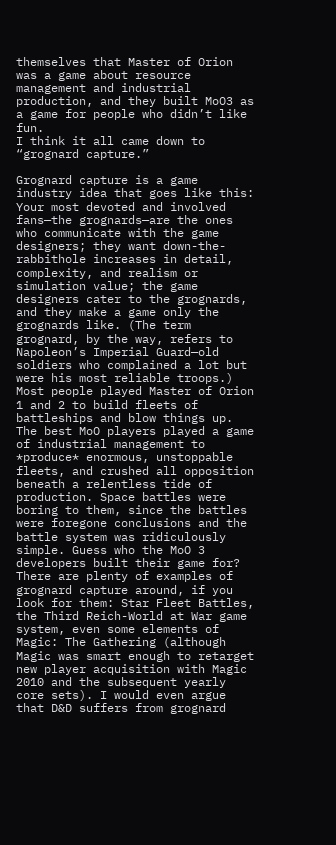themselves that Master of Orion was a game about resource management and industrial production, and they built MoO3 as a game for people who didn’t like fun.
I think it all came down to “grognard capture.”

Grognard capture is a game industry idea that goes like this: Your most devoted and involved fans—the grognards—are the ones who communicate with the game designers; they want down-the-rabbithole increases in detail, complexity, and realism or simulation value; the game designers cater to the grognards, and they make a game only the grognards like. (The term grognard, by the way, refers to Napoleon’s Imperial Guard—old soldiers who complained a lot but were his most reliable troops.) Most people played Master of Orion 1 and 2 to build fleets of battleships and blow things up. The best MoO players played a game of industrial management to *produce* enormous, unstoppable fleets, and crushed all opposition beneath a relentless tide of production. Space battles were boring to them, since the battles were foregone conclusions and the battle system was ridiculously simple. Guess who the MoO 3 developers built their game for?
There are plenty of examples of grognard capture around, if you look for them: Star Fleet Battles, the Third Reich-World at War game system, even some elements of Magic: The Gathering (although Magic was smart enough to retarget new player acquisition with Magic 2010 and the subsequent yearly core sets). I would even argue that D&D suffers from grognard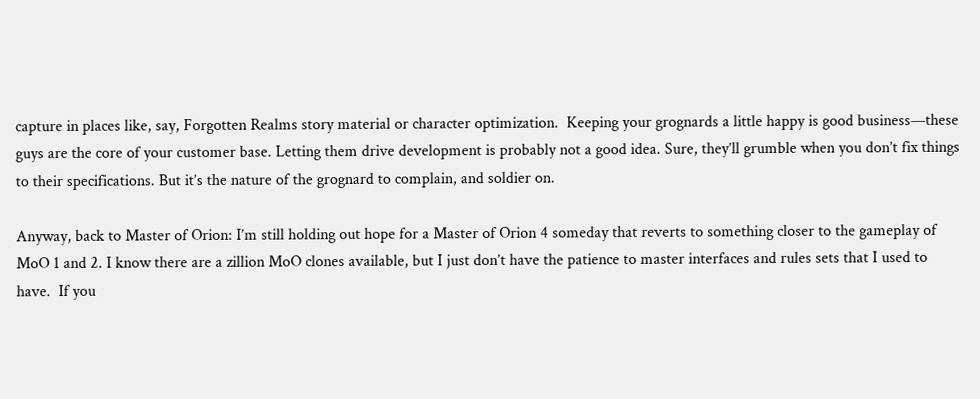capture in places like, say, Forgotten Realms story material or character optimization.  Keeping your grognards a little happy is good business—these guys are the core of your customer base. Letting them drive development is probably not a good idea. Sure, they’ll grumble when you don’t fix things to their specifications. But it’s the nature of the grognard to complain, and soldier on.

Anyway, back to Master of Orion: I’m still holding out hope for a Master of Orion 4 someday that reverts to something closer to the gameplay of MoO 1 and 2. I know there are a zillion MoO clones available, but I just don’t have the patience to master interfaces and rules sets that I used to have.  If you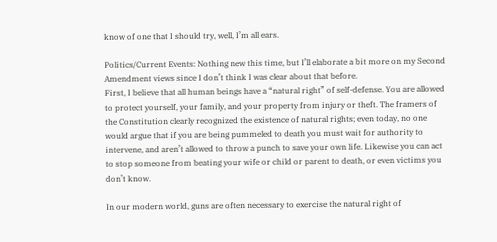know of one that I should try, well, I’m all ears.

Politics/Current Events: Nothing new this time, but I’ll elaborate a bit more on my Second Amendment views since I don’t think I was clear about that before.
First, I believe that all human beings have a “natural right” of self-defense. You are allowed to protect yourself, your family, and your property from injury or theft. The framers of the Constitution clearly recognized the existence of natural rights; even today, no one would argue that if you are being pummeled to death you must wait for authority to intervene, and aren’t allowed to throw a punch to save your own life. Likewise you can act to stop someone from beating your wife or child or parent to death, or even victims you don’t know.

In our modern world, guns are often necessary to exercise the natural right of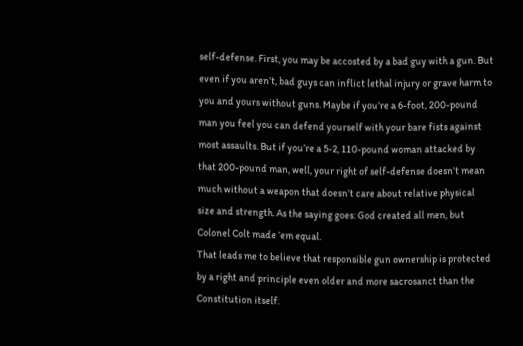self-defense. First, you may be accosted by a bad guy with a gun. But even if you aren’t, bad guys can inflict lethal injury or grave harm to you and yours without guns. Maybe if you’re a 6-foot, 200-pound man you feel you can defend yourself with your bare fists against most assaults. But if you’re a 5-2, 110-pound woman attacked by that 200-pound man, well, your right of self-defense doesn’t mean much without a weapon that doesn’t care about relative physical size and strength. As the saying goes: God created all men, but Colonel Colt made ‘em equal.
That leads me to believe that responsible gun ownership is protected by a right and principle even older and more sacrosanct than the Constitution itself.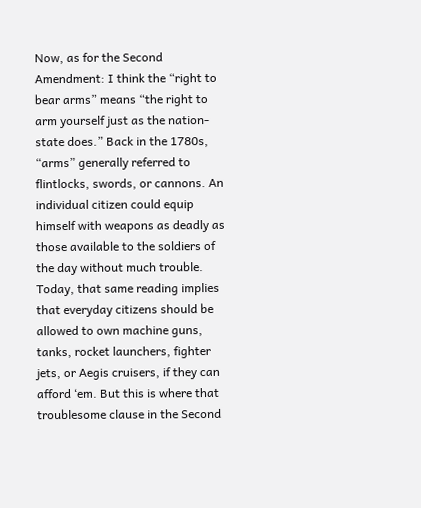Now, as for the Second Amendment: I think the “right to bear arms” means “the right to arm yourself just as the nation-state does.” Back in the 1780s, “arms” generally referred to flintlocks, swords, or cannons. An individual citizen could equip himself with weapons as deadly as those available to the soldiers of the day without much trouble. Today, that same reading implies that everyday citizens should be allowed to own machine guns, tanks, rocket launchers, fighter jets, or Aegis cruisers, if they can afford ‘em. But this is where that troublesome clause in the Second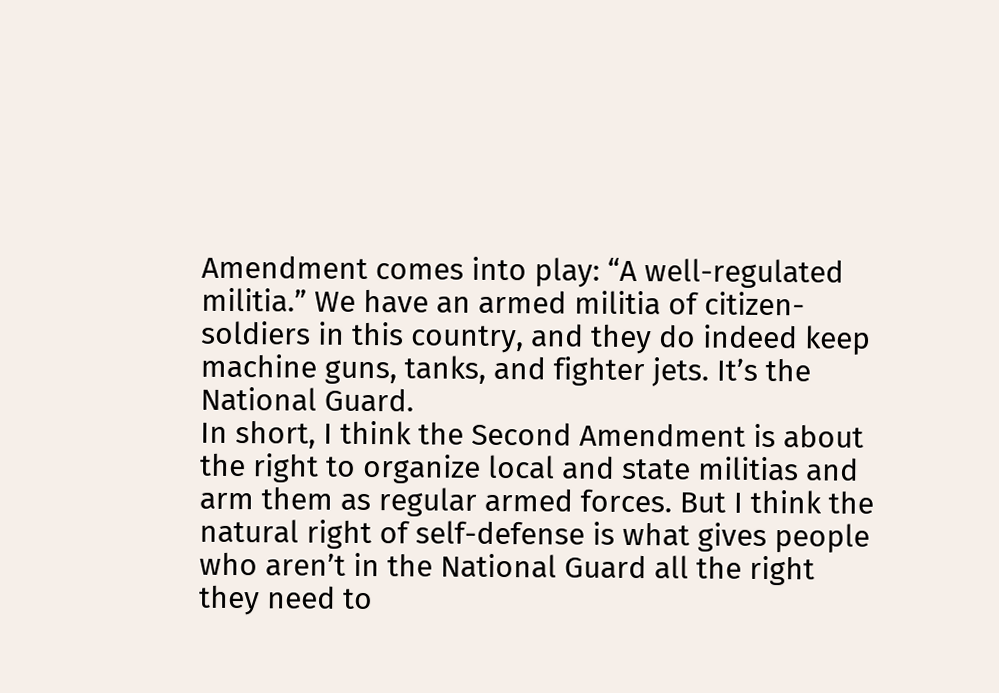Amendment comes into play: “A well-regulated militia.” We have an armed militia of citizen-soldiers in this country, and they do indeed keep machine guns, tanks, and fighter jets. It’s the National Guard.
In short, I think the Second Amendment is about the right to organize local and state militias and arm them as regular armed forces. But I think the natural right of self-defense is what gives people who aren’t in the National Guard all the right they need to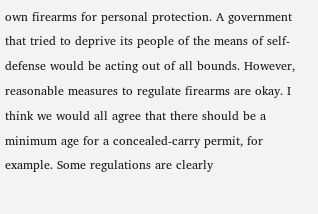own firearms for personal protection. A government that tried to deprive its people of the means of self-defense would be acting out of all bounds. However, reasonable measures to regulate firearms are okay. I think we would all agree that there should be a minimum age for a concealed-carry permit, for example. Some regulations are clearly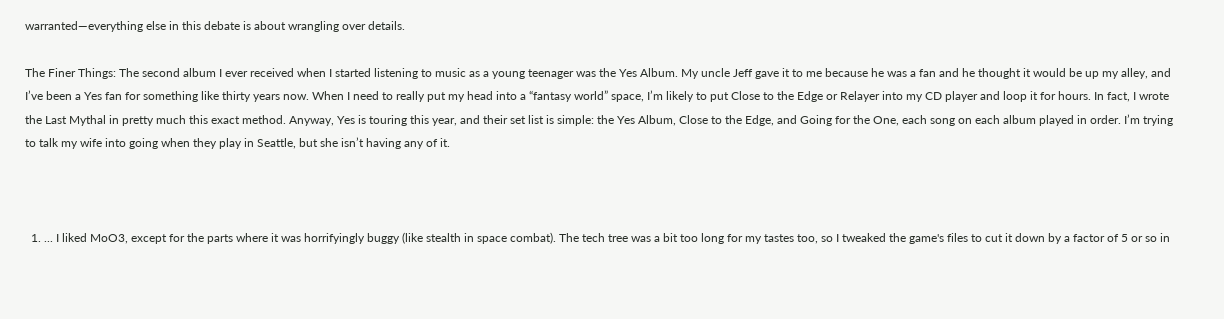warranted—everything else in this debate is about wrangling over details.

The Finer Things: The second album I ever received when I started listening to music as a young teenager was the Yes Album. My uncle Jeff gave it to me because he was a fan and he thought it would be up my alley, and I’ve been a Yes fan for something like thirty years now. When I need to really put my head into a “fantasy world” space, I’m likely to put Close to the Edge or Relayer into my CD player and loop it for hours. In fact, I wrote the Last Mythal in pretty much this exact method. Anyway, Yes is touring this year, and their set list is simple: the Yes Album, Close to the Edge, and Going for the One, each song on each album played in order. I’m trying to talk my wife into going when they play in Seattle, but she isn’t having any of it.



  1. ... I liked MoO3, except for the parts where it was horrifyingly buggy (like stealth in space combat). The tech tree was a bit too long for my tastes too, so I tweaked the game's files to cut it down by a factor of 5 or so in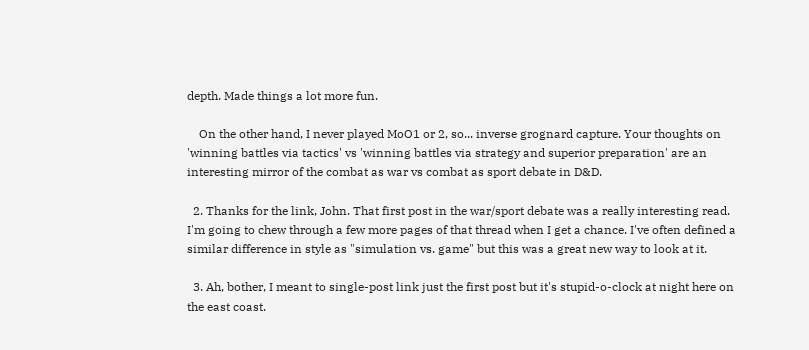depth. Made things a lot more fun.

    On the other hand, I never played MoO1 or 2, so... inverse grognard capture. Your thoughts on 'winning battles via tactics' vs 'winning battles via strategy and superior preparation' are an interesting mirror of the combat as war vs combat as sport debate in D&D.

  2. Thanks for the link, John. That first post in the war/sport debate was a really interesting read. I'm going to chew through a few more pages of that thread when I get a chance. I've often defined a similar difference in style as "simulation vs. game" but this was a great new way to look at it.

  3. Ah, bother, I meant to single-post link just the first post but it's stupid-o-clock at night here on the east coast.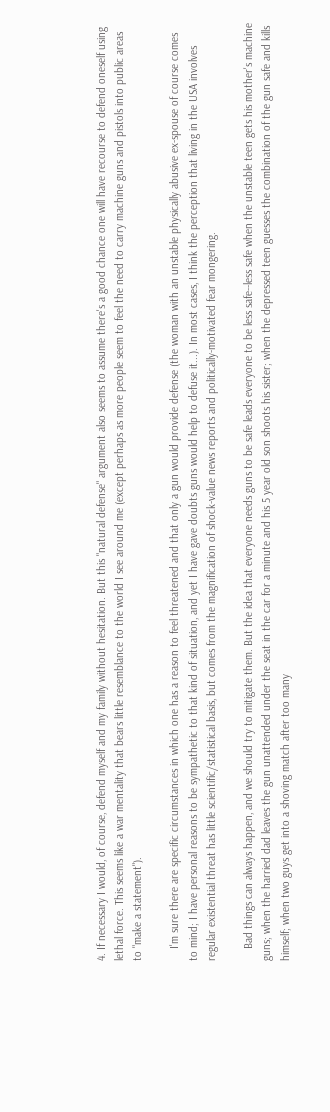4. If necessary I would, of course, defend myself and my family without hesitation. But this "natural defense" argument also seems to assume there's a good chance one will have recourse to defend oneself using lethal force. This seems like a war mentality that bears little resemblance to the world I see around me (except perhaps as more people seem to feel the need to carry machine guns and pistols into public areas to "make a statement").

    I'm sure there are specific circumstances in which one has a reason to feel threatened and that only a gun would provide defense (the woman with an unstable physically abusive ex-spouse of course comes to mind; I have personal reasons to be sympathetic to that kind of situation, and yet I have gave doubts guns would help to defuse it...). In most cases, I think the perception that living in the USA involves regular existential threat has little scientific/statistical basis, but comes from the magnification of shock-value news reports and politically-motivated fear mongering.

    Bad things can always happen, and we should try to mitigate them. But the idea that everyone needs guns to be safe leads everyone to be less safe--less safe when the unstable teen gets his mother's machine guns; when the harried dad leaves the gun unattended under the seat in the car for a minute and his 5 year old son shoots his sister; when the depressed teen guesses the combination of the gun safe and kills himself; when two guys get into a shoving match after too many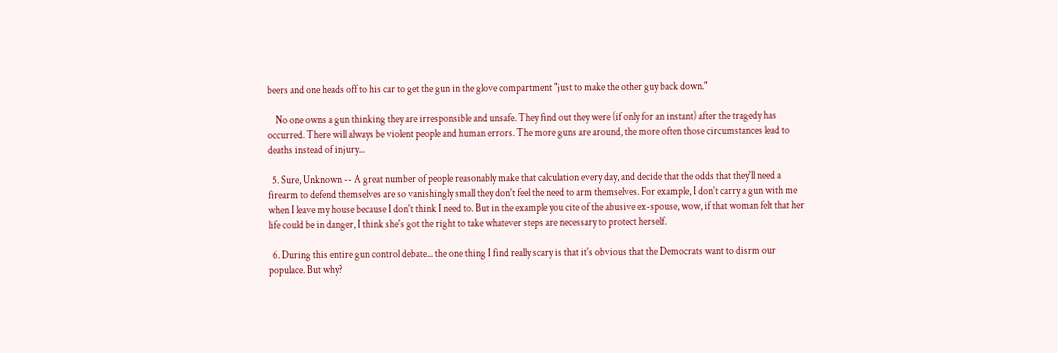beers and one heads off to his car to get the gun in the glove compartment "just to make the other guy back down."

    No one owns a gun thinking they are irresponsible and unsafe. They find out they were (if only for an instant) after the tragedy has occurred. There will always be violent people and human errors. The more guns are around, the more often those circumstances lead to deaths instead of injury...

  5. Sure, Unknown -- A great number of people reasonably make that calculation every day, and decide that the odds that they'll need a firearm to defend themselves are so vanishingly small they don't feel the need to arm themselves. For example, I don't carry a gun with me when I leave my house because I don't think I need to. But in the example you cite of the abusive ex-spouse, wow, if that woman felt that her life could be in danger, I think she's got the right to take whatever steps are necessary to protect herself.

  6. During this entire gun control debate... the one thing I find really scary is that it's obvious that the Democrats want to disrm our populace. But why?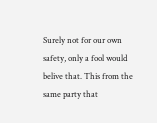Surely not for our own safety, only a fool would belive that. This from the same party that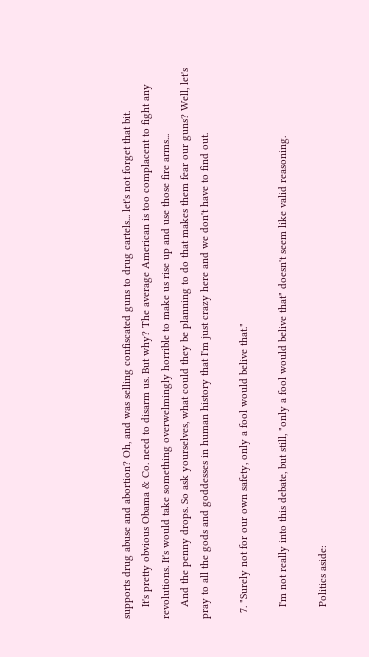supports drug abuse and abortion? Oh, and was selling confiscated guns to drug cartels... let's not forget that bit.
    It's pretty obvious Obama & Co. need to disarm us. But why? The average American is too complacent to fight any revolutions. It's would take something overwelmingly horrible to make us rise up and use those fire arms...
    And the penny drops. So ask yourselves, what could they be planning to do that makes them fear our guns? Well, let's pray to all the gods and goddesses in human history that I'm just crazy here and we don't have to find out.

  7. "Surely not for our own safety, only a fool would belive that."

    I'm not really into this debate, but still, "only a fool would belive that" doesn't seem like valid reasoning.

    Politics aside: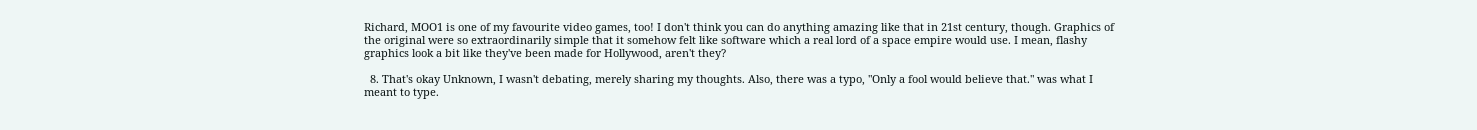Richard, MOO1 is one of my favourite video games, too! I don't think you can do anything amazing like that in 21st century, though. Graphics of the original were so extraordinarily simple that it somehow felt like software which a real lord of a space empire would use. I mean, flashy graphics look a bit like they've been made for Hollywood, aren't they?

  8. That's okay Unknown, I wasn't debating, merely sharing my thoughts. Also, there was a typo, "Only a fool would believe that." was what I meant to type.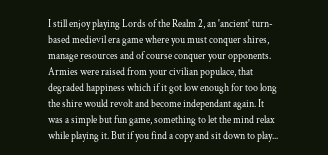I still enjoy playing Lords of the Realm 2, an 'ancient' turn-based medievil era game where you must conquer shires, manage resources and of course conquer your opponents. Armies were raised from your civilian populace, that degraded happiness which if it got low enough for too long the shire would revolt and become independant again. It was a simple but fun game, something to let the mind relax while playing it. But if you find a copy and sit down to play...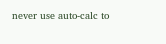never use auto-calc to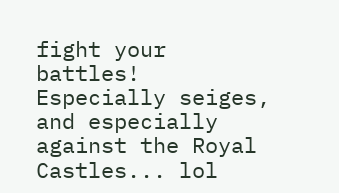fight your battles! Especially seiges, and especially against the Royal Castles... lol